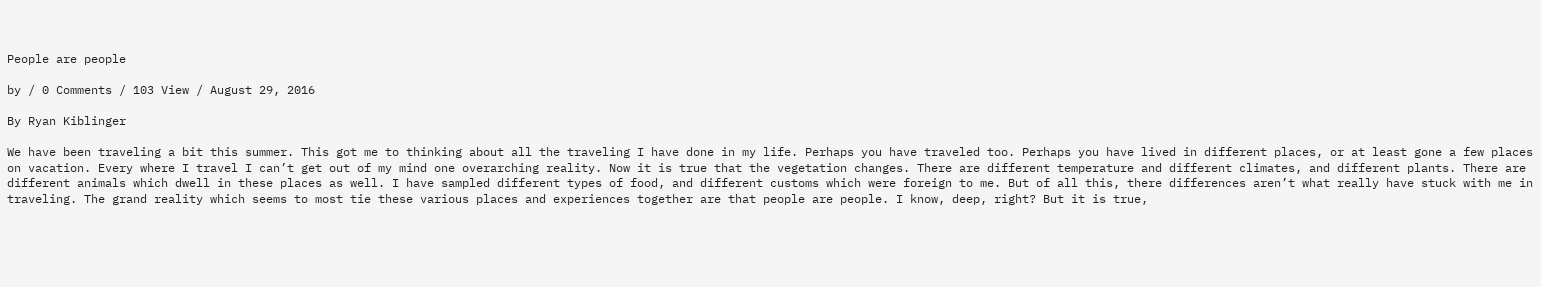People are people

by / 0 Comments / 103 View / August 29, 2016

By Ryan Kiblinger

We have been traveling a bit this summer. This got me to thinking about all the traveling I have done in my life. Perhaps you have traveled too. Perhaps you have lived in different places, or at least gone a few places on vacation. Every where I travel I can’t get out of my mind one overarching reality. Now it is true that the vegetation changes. There are different temperature and different climates, and different plants. There are different animals which dwell in these places as well. I have sampled different types of food, and different customs which were foreign to me. But of all this, there differences aren’t what really have stuck with me in traveling. The grand reality which seems to most tie these various places and experiences together are that people are people. I know, deep, right? But it is true,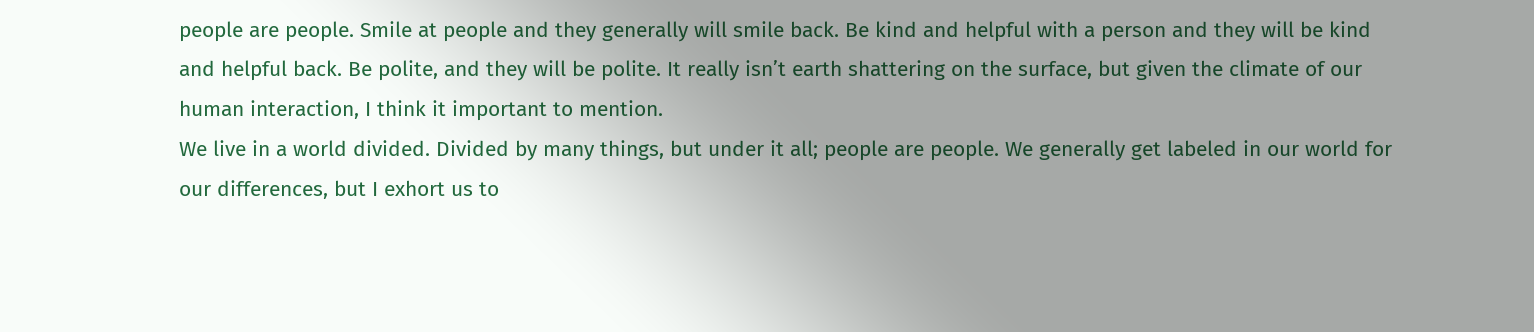people are people. Smile at people and they generally will smile back. Be kind and helpful with a person and they will be kind and helpful back. Be polite, and they will be polite. It really isn’t earth shattering on the surface, but given the climate of our human interaction, I think it important to mention.
We live in a world divided. Divided by many things, but under it all; people are people. We generally get labeled in our world for our differences, but I exhort us to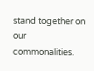stand together on our commonalities.